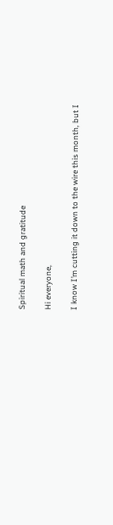Spiritual math and gratitude

Hi everyone,

I know I’m cutting it down to the wire this month, but I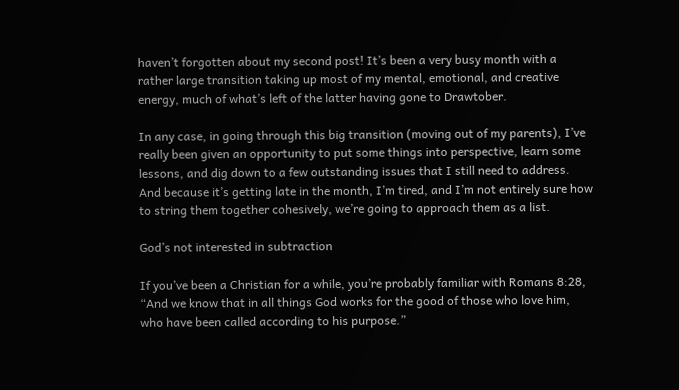haven’t forgotten about my second post! It’s been a very busy month with a rather large transition taking up most of my mental, emotional, and creative energy, much of what’s left of the latter having gone to Drawtober.

In any case, in going through this big transition (moving out of my parents), I’ve really been given an opportunity to put some things into perspective, learn some lessons, and dig down to a few outstanding issues that I still need to address. And because it’s getting late in the month, I’m tired, and I’m not entirely sure how to string them together cohesively, we’re going to approach them as a list.

God’s not interested in subtraction

If you’ve been a Christian for a while, you’re probably familiar with Romans 8:28, “And we know that in all things God works for the good of those who love him, who have been called according to his purpose.”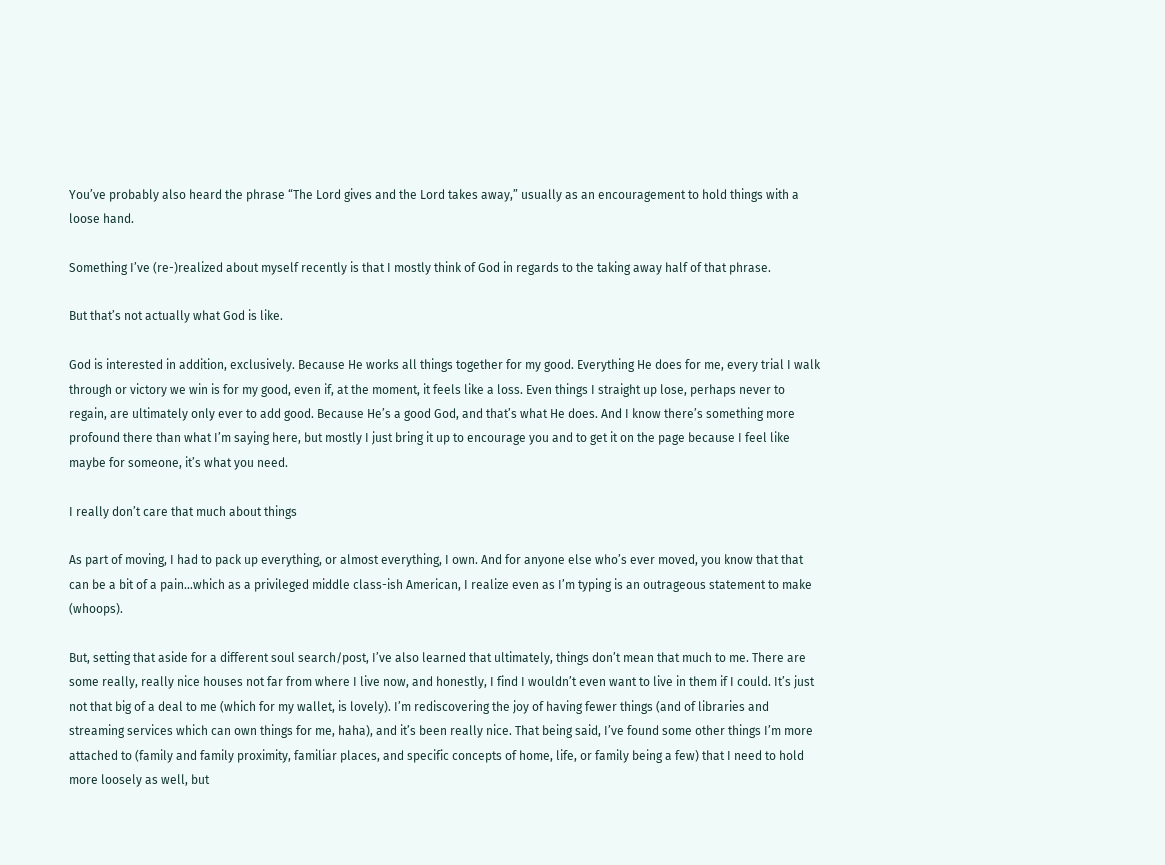You’ve probably also heard the phrase “The Lord gives and the Lord takes away,” usually as an encouragement to hold things with a loose hand.

Something I’ve (re-)realized about myself recently is that I mostly think of God in regards to the taking away half of that phrase.

But that’s not actually what God is like.

God is interested in addition, exclusively. Because He works all things together for my good. Everything He does for me, every trial I walk through or victory we win is for my good, even if, at the moment, it feels like a loss. Even things I straight up lose, perhaps never to regain, are ultimately only ever to add good. Because He’s a good God, and that’s what He does. And I know there’s something more profound there than what I’m saying here, but mostly I just bring it up to encourage you and to get it on the page because I feel like maybe for someone, it’s what you need.

I really don’t care that much about things

As part of moving, I had to pack up everything, or almost everything, I own. And for anyone else who’s ever moved, you know that that can be a bit of a pain…which as a privileged middle class-ish American, I realize even as I’m typing is an outrageous statement to make (whoops).

But, setting that aside for a different soul search/post, I’ve also learned that ultimately, things don’t mean that much to me. There are some really, really nice houses not far from where I live now, and honestly, I find I wouldn’t even want to live in them if I could. It’s just not that big of a deal to me (which for my wallet, is lovely). I’m rediscovering the joy of having fewer things (and of libraries and streaming services which can own things for me, haha), and it’s been really nice. That being said, I’ve found some other things I’m more attached to (family and family proximity, familiar places, and specific concepts of home, life, or family being a few) that I need to hold more loosely as well, but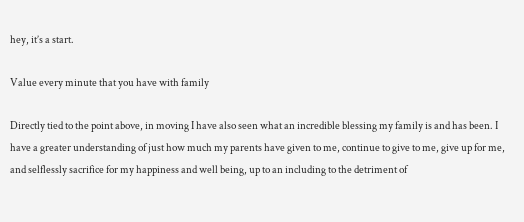hey, it’s a start.

Value every minute that you have with family

Directly tied to the point above, in moving I have also seen what an incredible blessing my family is and has been. I have a greater understanding of just how much my parents have given to me, continue to give to me, give up for me, and selflessly sacrifice for my happiness and well being, up to an including to the detriment of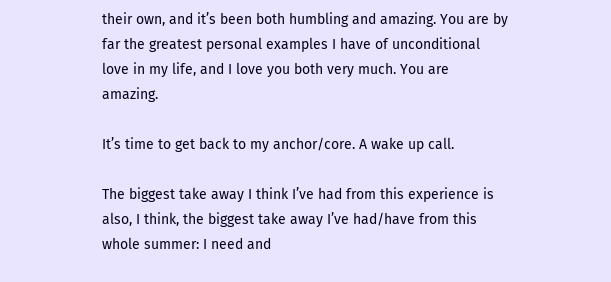their own, and it’s been both humbling and amazing. You are by far the greatest personal examples I have of unconditional love in my life, and I love you both very much. You are amazing.

It’s time to get back to my anchor/core. A wake up call.

The biggest take away I think I’ve had from this experience is also, I think, the biggest take away I’ve had/have from this whole summer: I need and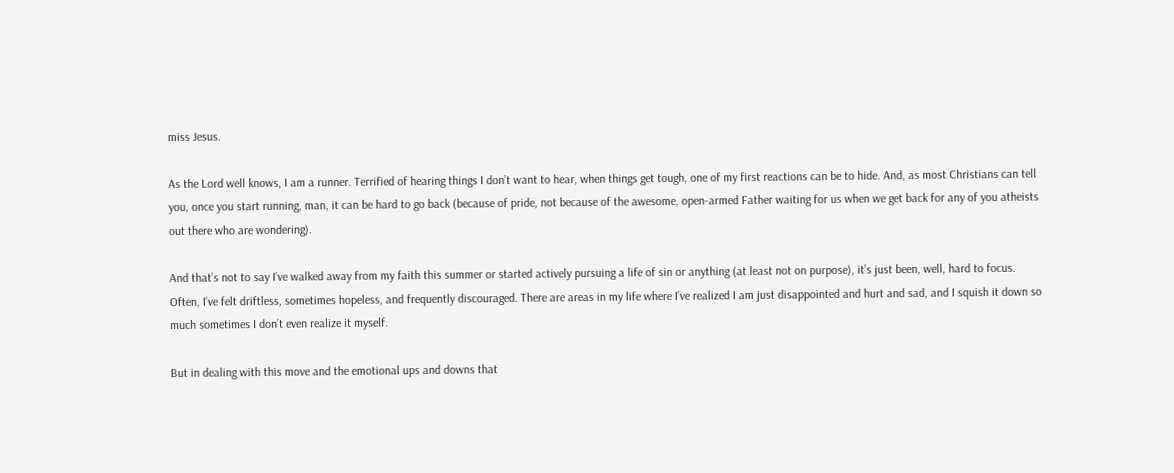miss Jesus.

As the Lord well knows, I am a runner. Terrified of hearing things I don’t want to hear, when things get tough, one of my first reactions can be to hide. And, as most Christians can tell you, once you start running, man, it can be hard to go back (because of pride, not because of the awesome, open-armed Father waiting for us when we get back for any of you atheists out there who are wondering).

And that’s not to say I’ve walked away from my faith this summer or started actively pursuing a life of sin or anything (at least not on purpose), it’s just been, well, hard to focus. Often, I’ve felt driftless, sometimes hopeless, and frequently discouraged. There are areas in my life where I’ve realized I am just disappointed and hurt and sad, and I squish it down so much sometimes I don’t even realize it myself.

But in dealing with this move and the emotional ups and downs that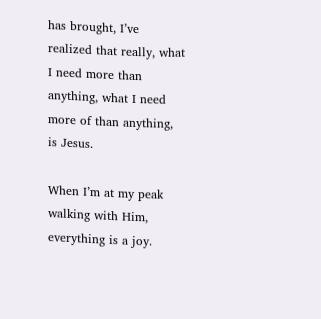has brought, I’ve realized that really, what I need more than anything, what I need more of than anything, is Jesus.

When I’m at my peak walking with Him, everything is a joy.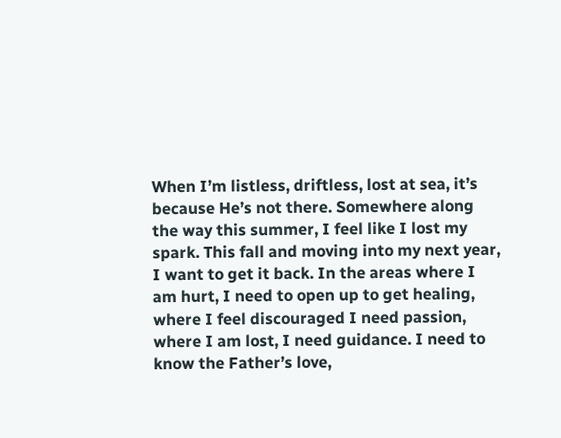When I’m listless, driftless, lost at sea, it’s because He’s not there. Somewhere along the way this summer, I feel like I lost my spark. This fall and moving into my next year, I want to get it back. In the areas where I am hurt, I need to open up to get healing, where I feel discouraged I need passion, where I am lost, I need guidance. I need to know the Father’s love,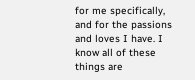for me specifically, and for the passions and loves I have. I know all of these things are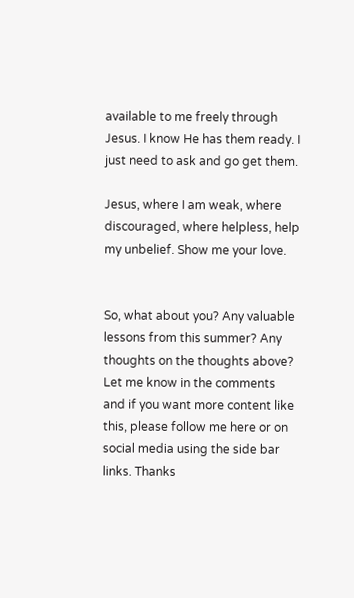available to me freely through Jesus. I know He has them ready. I just need to ask and go get them.

Jesus, where I am weak, where discouraged, where helpless, help my unbelief. Show me your love.


So, what about you? Any valuable lessons from this summer? Any thoughts on the thoughts above? Let me know in the comments and if you want more content like this, please follow me here or on social media using the side bar links. Thanks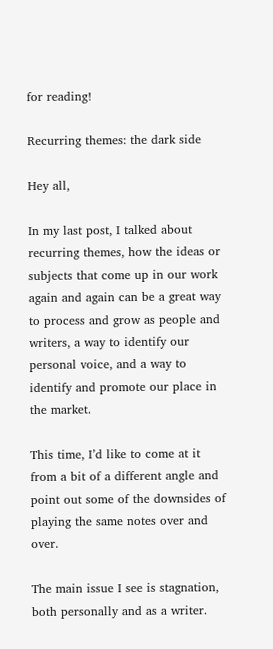for reading!

Recurring themes: the dark side

Hey all,

In my last post, I talked about recurring themes, how the ideas or subjects that come up in our work again and again can be a great way to process and grow as people and writers, a way to identify our personal voice, and a way to identify and promote our place in the market.

This time, I’d like to come at it from a bit of a different angle and point out some of the downsides of playing the same notes over and over.

The main issue I see is stagnation, both personally and as a writer.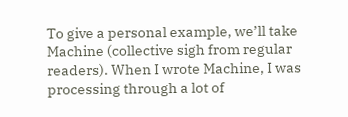To give a personal example, we’ll take Machine (collective sigh from regular readers). When I wrote Machine, I was processing through a lot of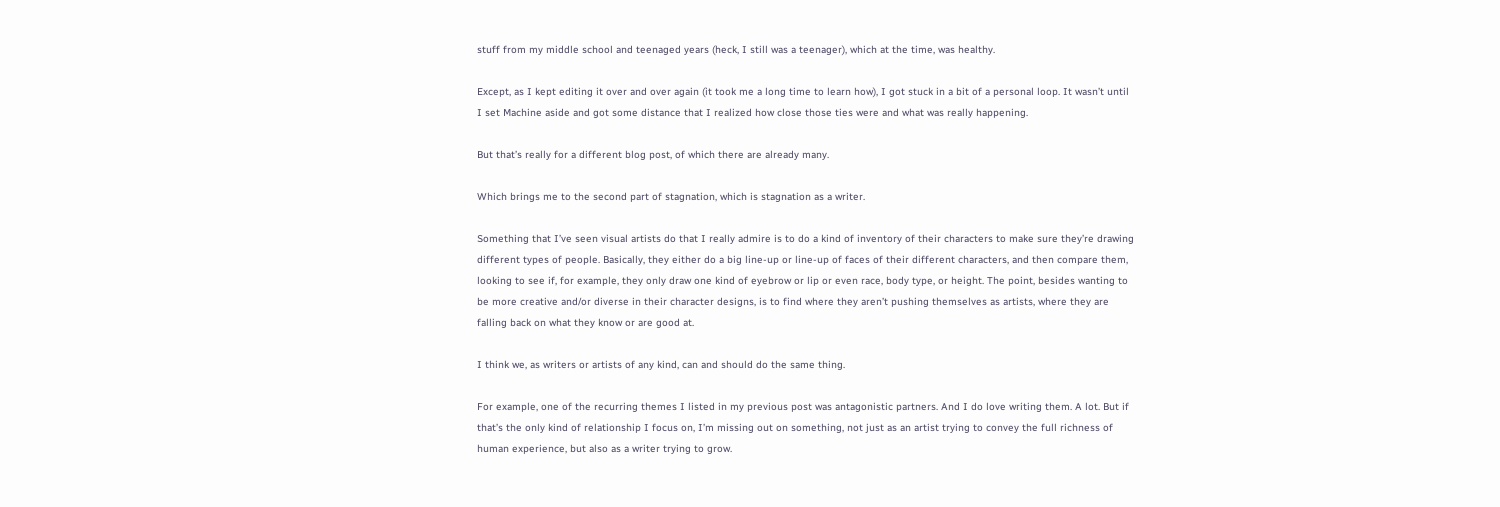stuff from my middle school and teenaged years (heck, I still was a teenager), which at the time, was healthy.

Except, as I kept editing it over and over again (it took me a long time to learn how), I got stuck in a bit of a personal loop. It wasn’t until I set Machine aside and got some distance that I realized how close those ties were and what was really happening.

But that’s really for a different blog post, of which there are already many.

Which brings me to the second part of stagnation, which is stagnation as a writer.

Something that I’ve seen visual artists do that I really admire is to do a kind of inventory of their characters to make sure they’re drawing different types of people. Basically, they either do a big line-up or line-up of faces of their different characters, and then compare them, looking to see if, for example, they only draw one kind of eyebrow or lip or even race, body type, or height. The point, besides wanting to be more creative and/or diverse in their character designs, is to find where they aren’t pushing themselves as artists, where they are falling back on what they know or are good at.

I think we, as writers or artists of any kind, can and should do the same thing.

For example, one of the recurring themes I listed in my previous post was antagonistic partners. And I do love writing them. A lot. But if that’s the only kind of relationship I focus on, I’m missing out on something, not just as an artist trying to convey the full richness of human experience, but also as a writer trying to grow.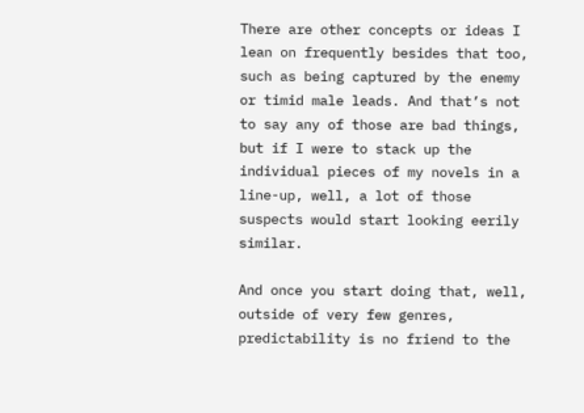There are other concepts or ideas I lean on frequently besides that too, such as being captured by the enemy or timid male leads. And that’s not to say any of those are bad things, but if I were to stack up the individual pieces of my novels in a line-up, well, a lot of those suspects would start looking eerily similar.

And once you start doing that, well, outside of very few genres, predictability is no friend to the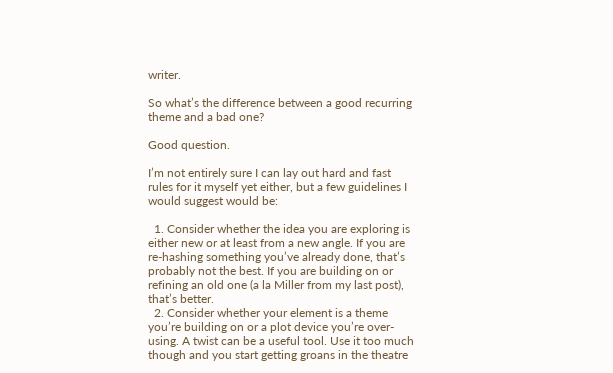writer.

So what’s the difference between a good recurring theme and a bad one?

Good question.

I’m not entirely sure I can lay out hard and fast rules for it myself yet either, but a few guidelines I would suggest would be:

  1. Consider whether the idea you are exploring is either new or at least from a new angle. If you are re-hashing something you’ve already done, that’s probably not the best. If you are building on or refining an old one (a la Miller from my last post), that’s better.
  2. Consider whether your element is a theme you’re building on or a plot device you’re over-using. A twist can be a useful tool. Use it too much though and you start getting groans in the theatre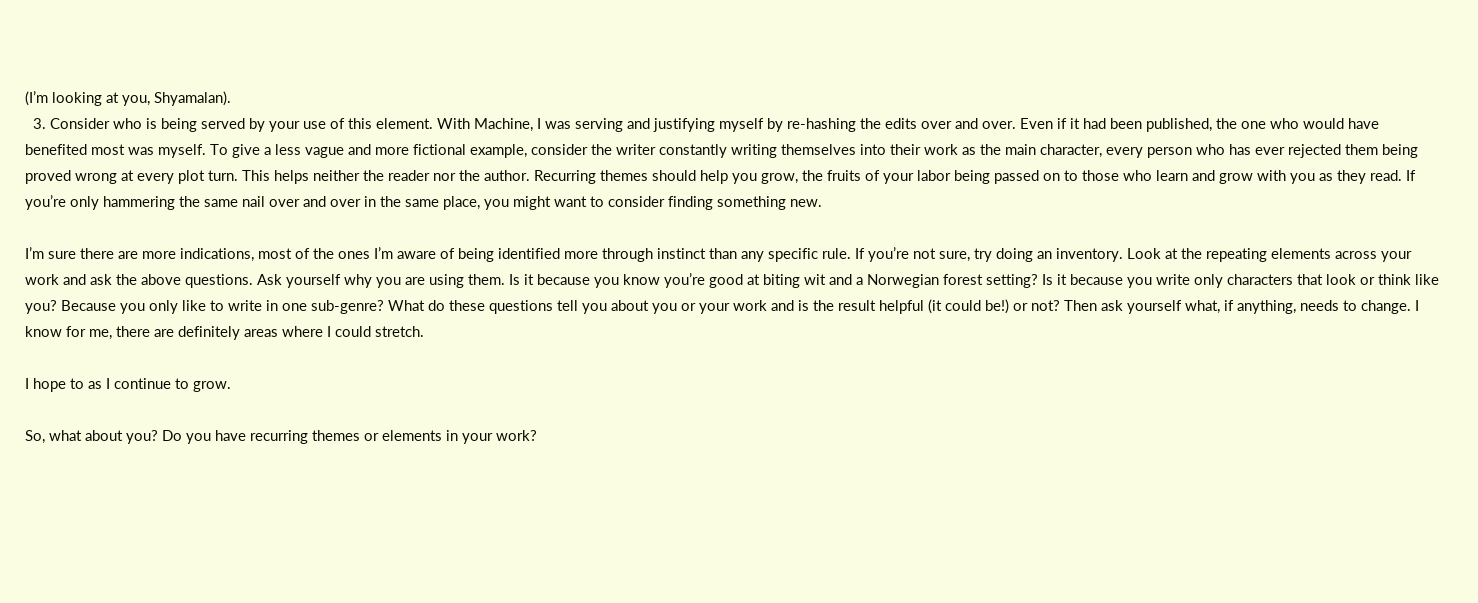(I’m looking at you, Shyamalan).
  3. Consider who is being served by your use of this element. With Machine, I was serving and justifying myself by re-hashing the edits over and over. Even if it had been published, the one who would have benefited most was myself. To give a less vague and more fictional example, consider the writer constantly writing themselves into their work as the main character, every person who has ever rejected them being proved wrong at every plot turn. This helps neither the reader nor the author. Recurring themes should help you grow, the fruits of your labor being passed on to those who learn and grow with you as they read. If you’re only hammering the same nail over and over in the same place, you might want to consider finding something new.

I’m sure there are more indications, most of the ones I’m aware of being identified more through instinct than any specific rule. If you’re not sure, try doing an inventory. Look at the repeating elements across your work and ask the above questions. Ask yourself why you are using them. Is it because you know you’re good at biting wit and a Norwegian forest setting? Is it because you write only characters that look or think like you? Because you only like to write in one sub-genre? What do these questions tell you about you or your work and is the result helpful (it could be!) or not? Then ask yourself what, if anything, needs to change. I know for me, there are definitely areas where I could stretch.

I hope to as I continue to grow.

So, what about you? Do you have recurring themes or elements in your work?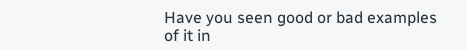Have you seen good or bad examples of it in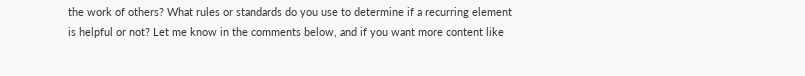the work of others? What rules or standards do you use to determine if a recurring element is helpful or not? Let me know in the comments below, and if you want more content like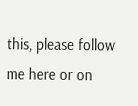this, please follow me here or on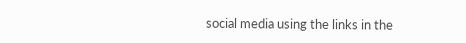social media using the links in the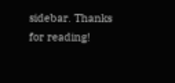sidebar. Thanks for reading!